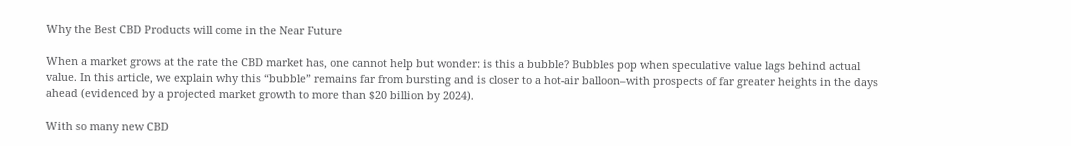Why the Best CBD Products will come in the Near Future

When a market grows at the rate the CBD market has, one cannot help but wonder: is this a bubble? Bubbles pop when speculative value lags behind actual value. In this article, we explain why this “bubble” remains far from bursting and is closer to a hot-air balloon–with prospects of far greater heights in the days ahead (evidenced by a projected market growth to more than $20 billion by 2024).

With so many new CBD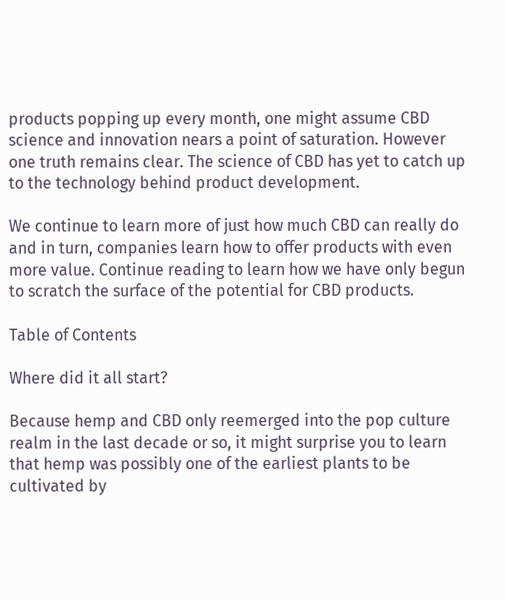products popping up every month, one might assume CBD science and innovation nears a point of saturation. However one truth remains clear. The science of CBD has yet to catch up to the technology behind product development.

We continue to learn more of just how much CBD can really do and in turn, companies learn how to offer products with even more value. Continue reading to learn how we have only begun to scratch the surface of the potential for CBD products.

Table of Contents

Where did it all start?

Because hemp and CBD only reemerged into the pop culture realm in the last decade or so, it might surprise you to learn that hemp was possibly one of the earliest plants to be cultivated by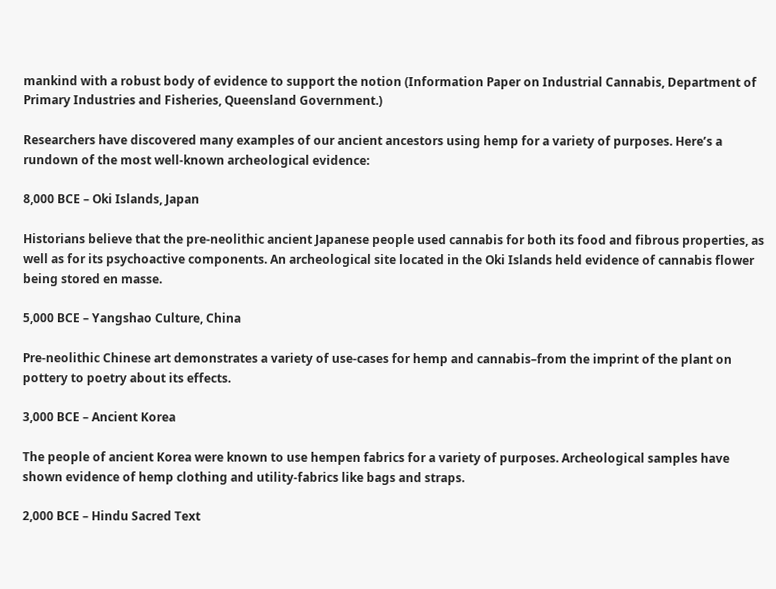mankind with a robust body of evidence to support the notion (Information Paper on Industrial Cannabis, Department of Primary Industries and Fisheries, Queensland Government.)

Researchers have discovered many examples of our ancient ancestors using hemp for a variety of purposes. Here’s a rundown of the most well-known archeological evidence:

8,000 BCE – Oki Islands, Japan

Historians believe that the pre-neolithic ancient Japanese people used cannabis for both its food and fibrous properties, as well as for its psychoactive components. An archeological site located in the Oki Islands held evidence of cannabis flower being stored en masse.

5,000 BCE – Yangshao Culture, China

Pre-neolithic Chinese art demonstrates a variety of use-cases for hemp and cannabis–from the imprint of the plant on pottery to poetry about its effects.

3,000 BCE – Ancient Korea

The people of ancient Korea were known to use hempen fabrics for a variety of purposes. Archeological samples have shown evidence of hemp clothing and utility-fabrics like bags and straps.

2,000 BCE – Hindu Sacred Text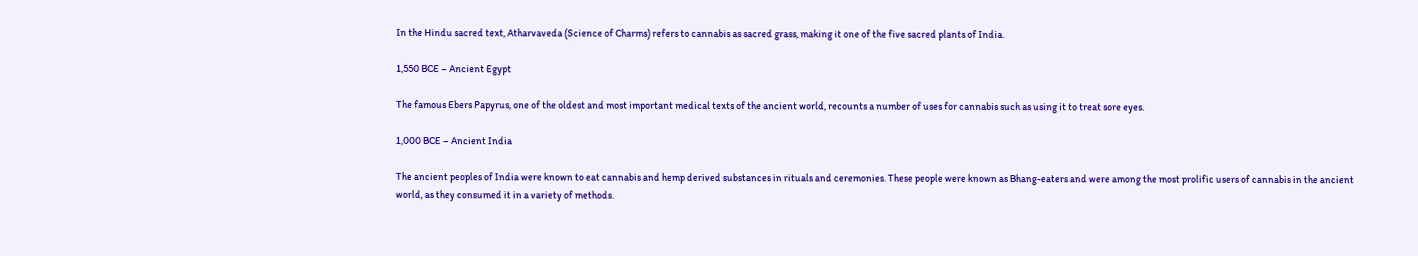In the Hindu sacred text, Atharvaveda (Science of Charms) refers to cannabis as sacred grass, making it one of the five sacred plants of India.

1,550 BCE – Ancient Egypt

The famous Ebers Papyrus, one of the oldest and most important medical texts of the ancient world, recounts a number of uses for cannabis such as using it to treat sore eyes.

1,000 BCE – Ancient India

The ancient peoples of India were known to eat cannabis and hemp derived substances in rituals and ceremonies. These people were known as Bhang-eaters and were among the most prolific users of cannabis in the ancient world, as they consumed it in a variety of methods.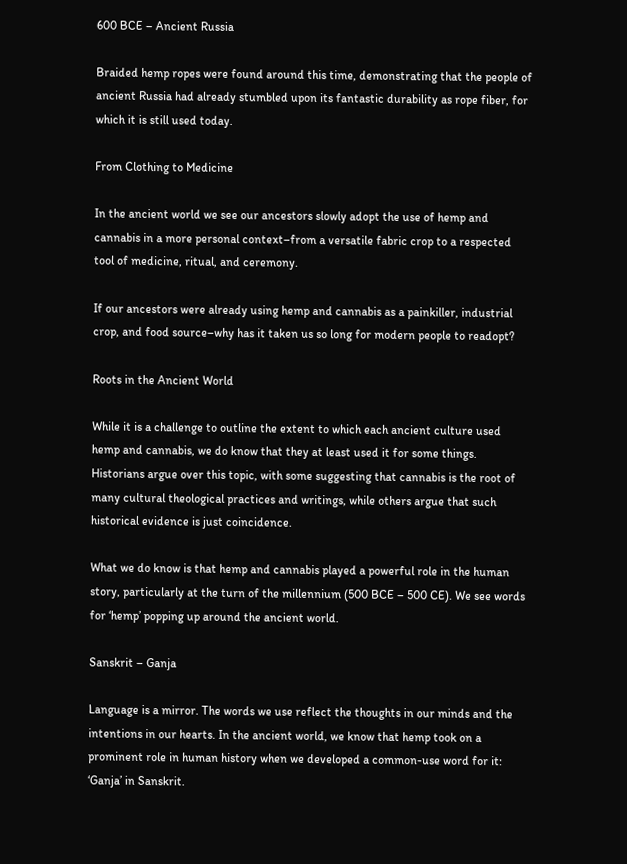600 BCE – Ancient Russia

Braided hemp ropes were found around this time, demonstrating that the people of ancient Russia had already stumbled upon its fantastic durability as rope fiber, for which it is still used today.

From Clothing to Medicine

In the ancient world we see our ancestors slowly adopt the use of hemp and cannabis in a more personal context–from a versatile fabric crop to a respected tool of medicine, ritual, and ceremony.

If our ancestors were already using hemp and cannabis as a painkiller, industrial crop, and food source–why has it taken us so long for modern people to readopt?

Roots in the Ancient World

While it is a challenge to outline the extent to which each ancient culture used hemp and cannabis, we do know that they at least used it for some things. Historians argue over this topic, with some suggesting that cannabis is the root of many cultural theological practices and writings, while others argue that such historical evidence is just coincidence.

What we do know is that hemp and cannabis played a powerful role in the human story, particularly at the turn of the millennium (500 BCE – 500 CE). We see words for ‘hemp’ popping up around the ancient world.

Sanskrit – Ganja

Language is a mirror. The words we use reflect the thoughts in our minds and the intentions in our hearts. In the ancient world, we know that hemp took on a prominent role in human history when we developed a common-use word for it: ‘Ganja’ in Sanskrit.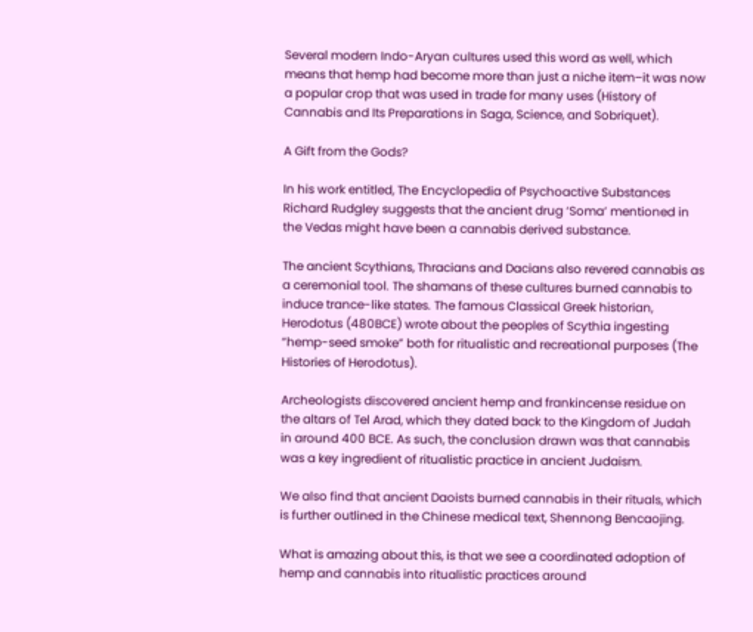Several modern Indo-Aryan cultures used this word as well, which means that hemp had become more than just a niche item–it was now a popular crop that was used in trade for many uses (History of Cannabis and Its Preparations in Saga, Science, and Sobriquet).

A Gift from the Gods?

In his work entitled, The Encyclopedia of Psychoactive Substances Richard Rudgley suggests that the ancient drug ‘Soma’ mentioned in the Vedas might have been a cannabis derived substance.

The ancient Scythians, Thracians and Dacians also revered cannabis as a ceremonial tool. The shamans of these cultures burned cannabis to induce trance-like states. The famous Classical Greek historian, Herodotus (480BCE) wrote about the peoples of Scythia ingesting “hemp-seed smoke” both for ritualistic and recreational purposes (The Histories of Herodotus).

Archeologists discovered ancient hemp and frankincense residue on the altars of Tel Arad, which they dated back to the Kingdom of Judah in around 400 BCE. As such, the conclusion drawn was that cannabis was a key ingredient of ritualistic practice in ancient Judaism.

We also find that ancient Daoists burned cannabis in their rituals, which is further outlined in the Chinese medical text, Shennong Bencaojing.

What is amazing about this, is that we see a coordinated adoption of hemp and cannabis into ritualistic practices around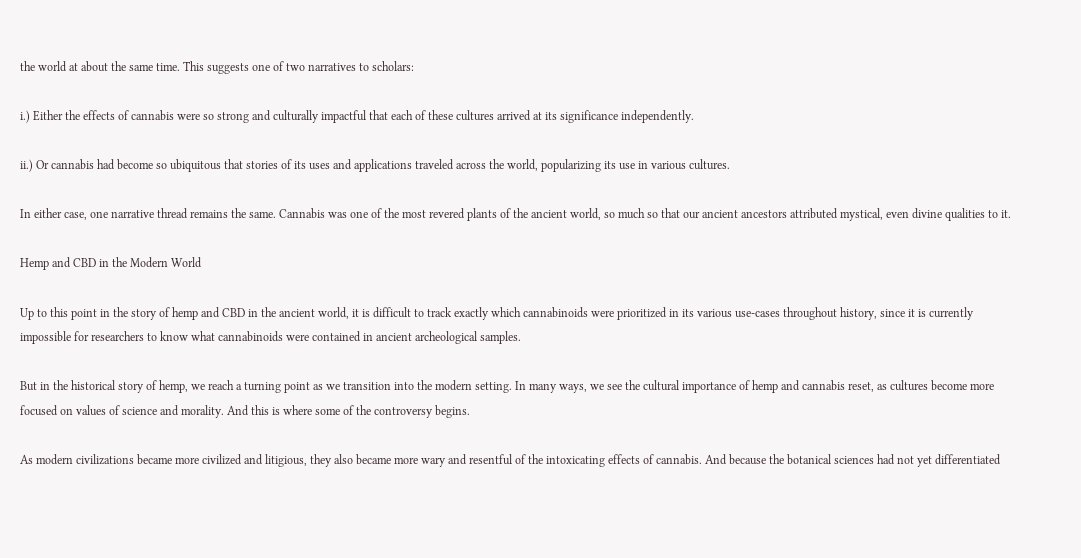the world at about the same time. This suggests one of two narratives to scholars:

i.) Either the effects of cannabis were so strong and culturally impactful that each of these cultures arrived at its significance independently.

ii.) Or cannabis had become so ubiquitous that stories of its uses and applications traveled across the world, popularizing its use in various cultures.

In either case, one narrative thread remains the same. Cannabis was one of the most revered plants of the ancient world, so much so that our ancient ancestors attributed mystical, even divine qualities to it.

Hemp and CBD in the Modern World

Up to this point in the story of hemp and CBD in the ancient world, it is difficult to track exactly which cannabinoids were prioritized in its various use-cases throughout history, since it is currently impossible for researchers to know what cannabinoids were contained in ancient archeological samples.

But in the historical story of hemp, we reach a turning point as we transition into the modern setting. In many ways, we see the cultural importance of hemp and cannabis reset, as cultures become more focused on values of science and morality. And this is where some of the controversy begins.

As modern civilizations became more civilized and litigious, they also became more wary and resentful of the intoxicating effects of cannabis. And because the botanical sciences had not yet differentiated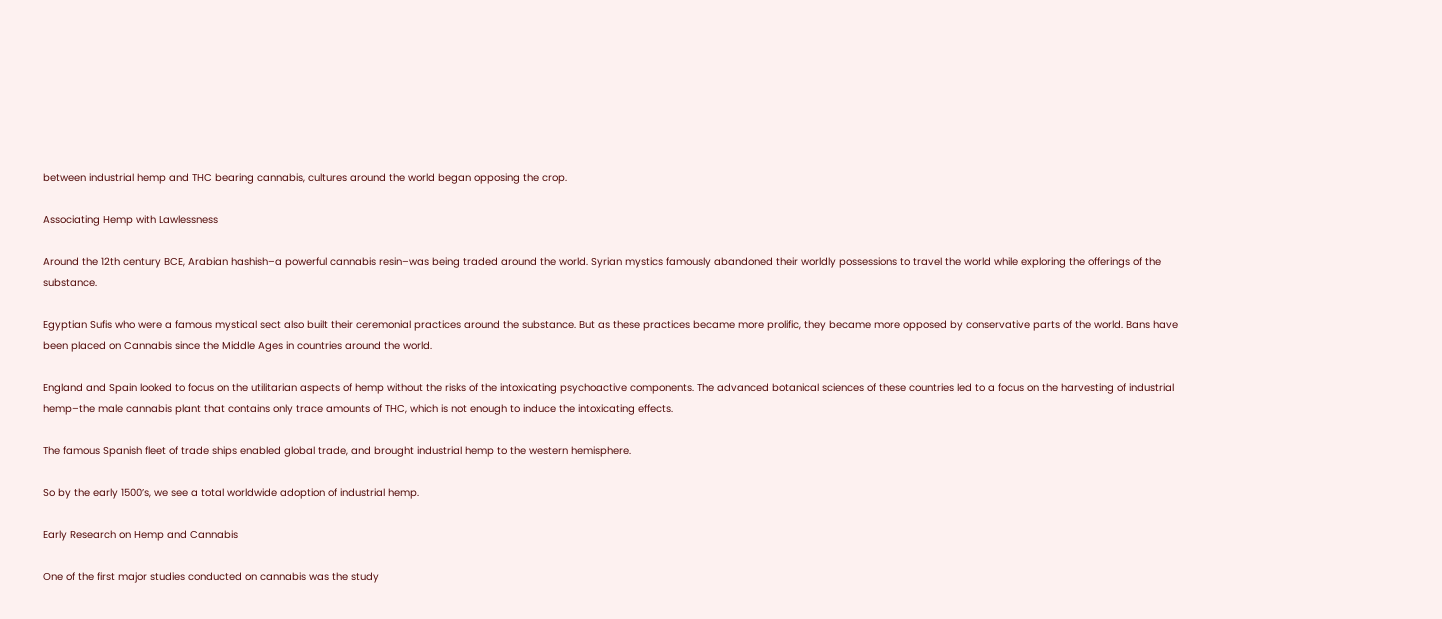between industrial hemp and THC bearing cannabis, cultures around the world began opposing the crop.

Associating Hemp with Lawlessness

Around the 12th century BCE, Arabian hashish–a powerful cannabis resin–was being traded around the world. Syrian mystics famously abandoned their worldly possessions to travel the world while exploring the offerings of the substance.

Egyptian Sufis who were a famous mystical sect also built their ceremonial practices around the substance. But as these practices became more prolific, they became more opposed by conservative parts of the world. Bans have been placed on Cannabis since the Middle Ages in countries around the world.

England and Spain looked to focus on the utilitarian aspects of hemp without the risks of the intoxicating psychoactive components. The advanced botanical sciences of these countries led to a focus on the harvesting of industrial hemp–the male cannabis plant that contains only trace amounts of THC, which is not enough to induce the intoxicating effects.

The famous Spanish fleet of trade ships enabled global trade, and brought industrial hemp to the western hemisphere.

So by the early 1500’s, we see a total worldwide adoption of industrial hemp.

Early Research on Hemp and Cannabis

One of the first major studies conducted on cannabis was the study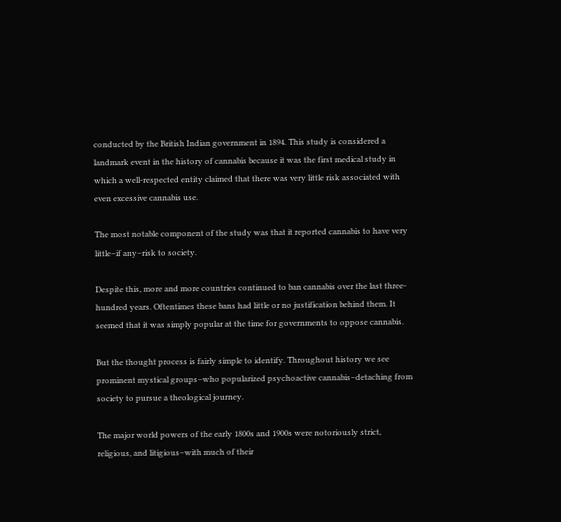conducted by the British Indian government in 1894. This study is considered a landmark event in the history of cannabis because it was the first medical study in which a well-respected entity claimed that there was very little risk associated with even excessive cannabis use.

The most notable component of the study was that it reported cannabis to have very little–if any–risk to society.

Despite this, more and more countries continued to ban cannabis over the last three-hundred years. Oftentimes these bans had little or no justification behind them. It seemed that it was simply popular at the time for governments to oppose cannabis.

But the thought process is fairly simple to identify. Throughout history we see prominent mystical groups–who popularized psychoactive cannabis–detaching from society to pursue a theological journey.

The major world powers of the early 1800s and 1900s were notoriously strict, religious, and litigious–with much of their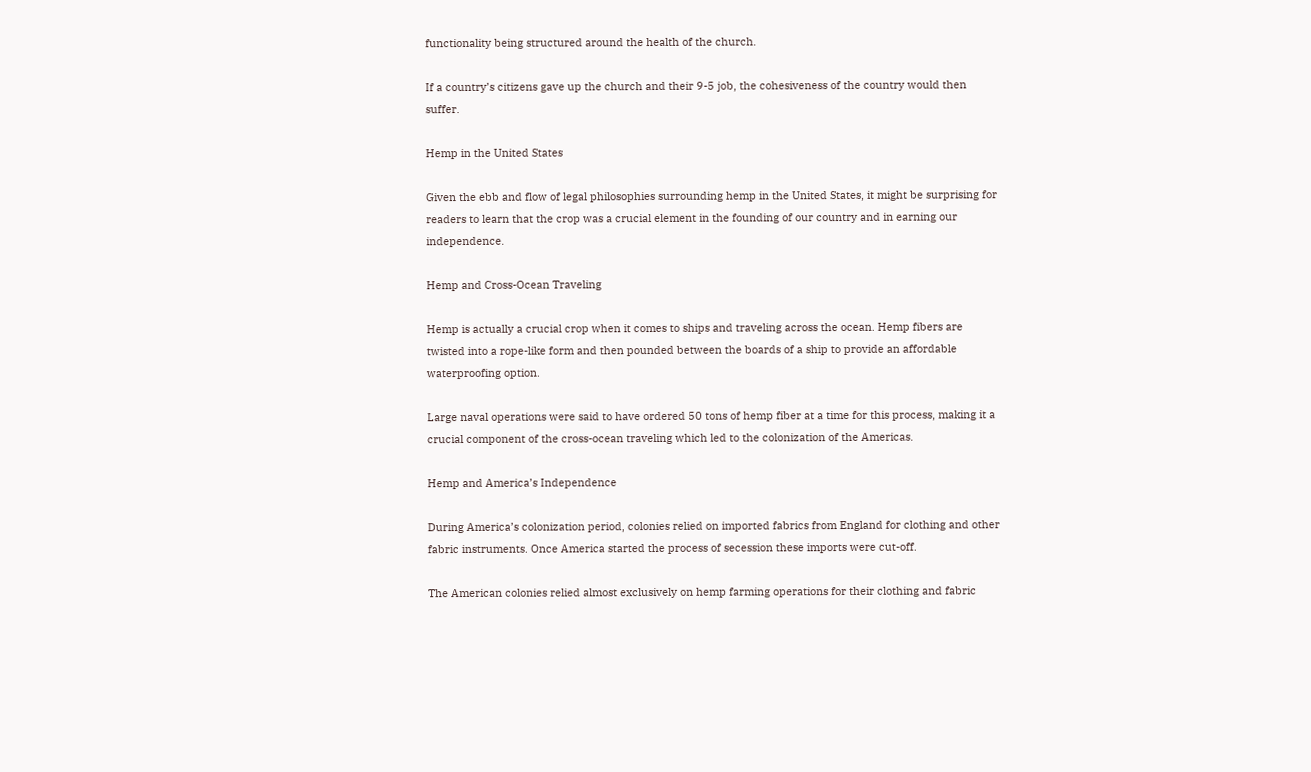functionality being structured around the health of the church.

If a country’s citizens gave up the church and their 9-5 job, the cohesiveness of the country would then suffer.

Hemp in the United States

Given the ebb and flow of legal philosophies surrounding hemp in the United States, it might be surprising for readers to learn that the crop was a crucial element in the founding of our country and in earning our independence.

Hemp and Cross-Ocean Traveling

Hemp is actually a crucial crop when it comes to ships and traveling across the ocean. Hemp fibers are twisted into a rope-like form and then pounded between the boards of a ship to provide an affordable waterproofing option.

Large naval operations were said to have ordered 50 tons of hemp fiber at a time for this process, making it a crucial component of the cross-ocean traveling which led to the colonization of the Americas.

Hemp and America’s Independence

During America’s colonization period, colonies relied on imported fabrics from England for clothing and other fabric instruments. Once America started the process of secession these imports were cut-off.

The American colonies relied almost exclusively on hemp farming operations for their clothing and fabric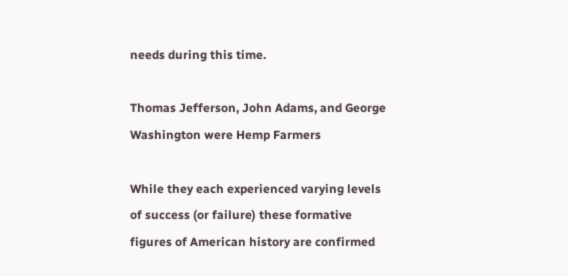needs during this time.

Thomas Jefferson, John Adams, and George Washington were Hemp Farmers

While they each experienced varying levels of success (or failure) these formative figures of American history are confirmed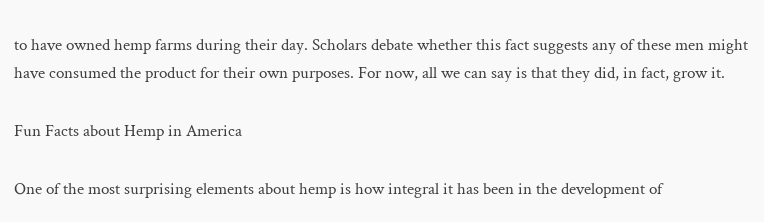to have owned hemp farms during their day. Scholars debate whether this fact suggests any of these men might have consumed the product for their own purposes. For now, all we can say is that they did, in fact, grow it.

Fun Facts about Hemp in America

One of the most surprising elements about hemp is how integral it has been in the development of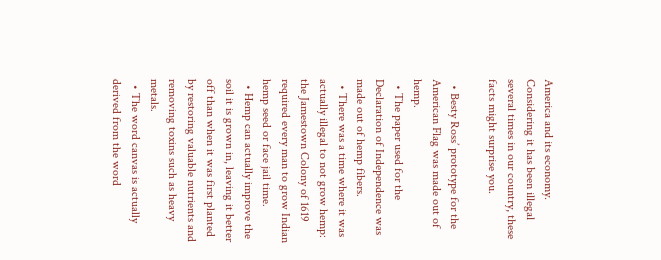America and its economy. Considering it has been illegal several times in our country, these facts might surprise you.

  • Besty Ross’ prototype for the American Flag was made out of hemp.
  • The paper used for the Declaration of Independence was made out of hemp fibers.
  • There was a time where it was actually illegal to not grow hemp: the Jamestown Colony of 1619 required every man to grow Indian hemp seed or face jail time.
  • Hemp can actually improve the soil it is grown in, leaving it better off than when it was first planted by restoring valuable nutrients and removing toxins such as heavy metals.
  • The word canvas is actually derived from the word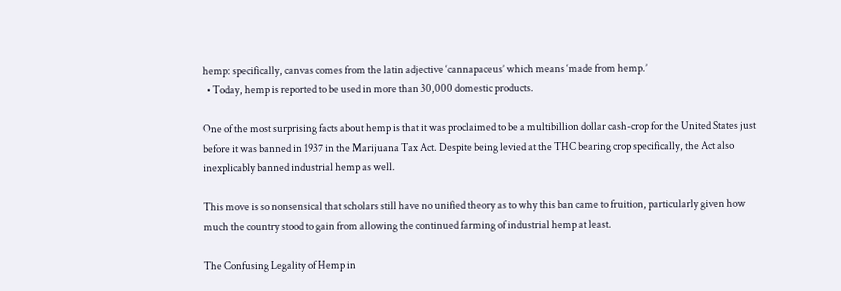hemp: specifically, canvas comes from the latin adjective ‘cannapaceus’ which means ‘made from hemp.’
  • Today, hemp is reported to be used in more than 30,000 domestic products.

One of the most surprising facts about hemp is that it was proclaimed to be a multibillion dollar cash-crop for the United States just before it was banned in 1937 in the Marijuana Tax Act. Despite being levied at the THC bearing crop specifically, the Act also inexplicably banned industrial hemp as well.

This move is so nonsensical that scholars still have no unified theory as to why this ban came to fruition, particularly given how much the country stood to gain from allowing the continued farming of industrial hemp at least.

The Confusing Legality of Hemp in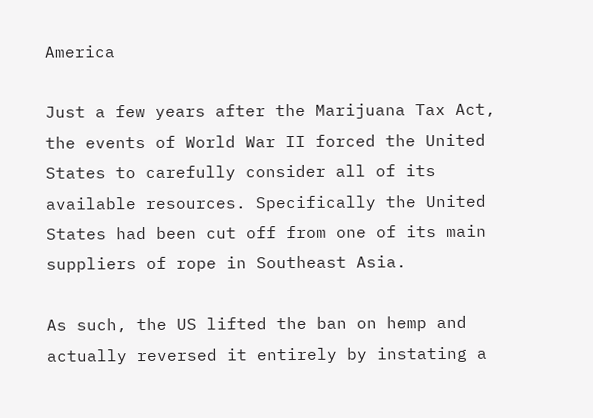America

Just a few years after the Marijuana Tax Act, the events of World War II forced the United States to carefully consider all of its available resources. Specifically the United States had been cut off from one of its main suppliers of rope in Southeast Asia.

As such, the US lifted the ban on hemp and actually reversed it entirely by instating a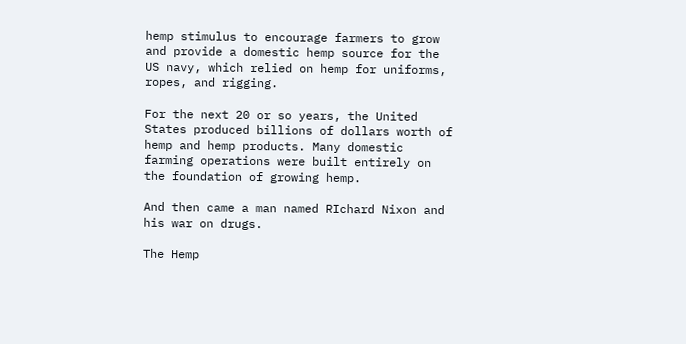hemp stimulus to encourage farmers to grow and provide a domestic hemp source for the US navy, which relied on hemp for uniforms, ropes, and rigging.

For the next 20 or so years, the United States produced billions of dollars worth of hemp and hemp products. Many domestic farming operations were built entirely on the foundation of growing hemp.

And then came a man named RIchard Nixon and his war on drugs.

The Hemp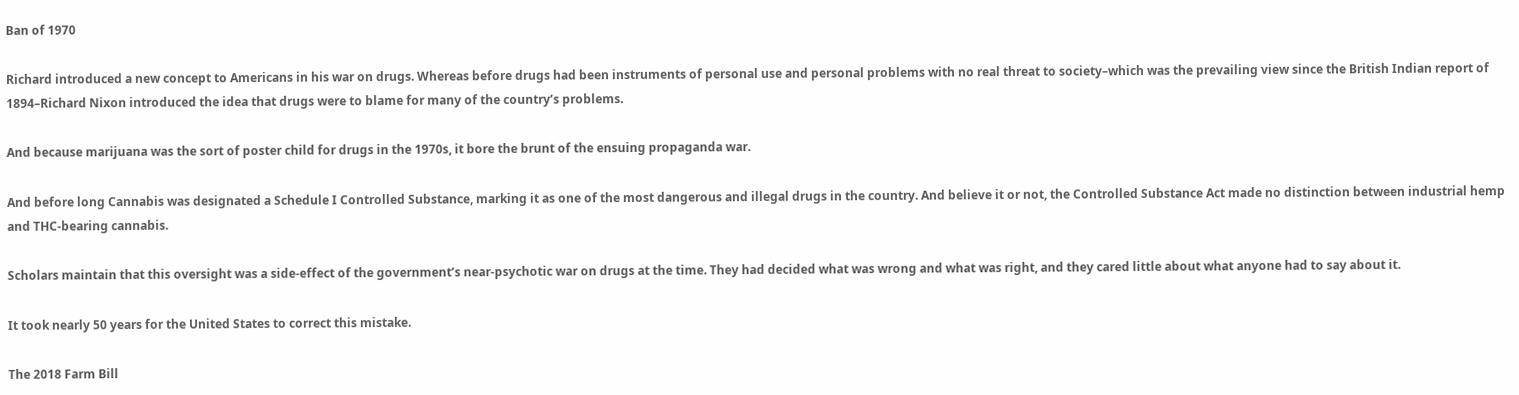Ban of 1970

Richard introduced a new concept to Americans in his war on drugs. Whereas before drugs had been instruments of personal use and personal problems with no real threat to society–which was the prevailing view since the British Indian report of 1894–Richard Nixon introduced the idea that drugs were to blame for many of the country’s problems.

And because marijuana was the sort of poster child for drugs in the 1970s, it bore the brunt of the ensuing propaganda war.

And before long Cannabis was designated a Schedule I Controlled Substance, marking it as one of the most dangerous and illegal drugs in the country. And believe it or not, the Controlled Substance Act made no distinction between industrial hemp and THC-bearing cannabis.

Scholars maintain that this oversight was a side-effect of the government’s near-psychotic war on drugs at the time. They had decided what was wrong and what was right, and they cared little about what anyone had to say about it.

It took nearly 50 years for the United States to correct this mistake.

The 2018 Farm Bill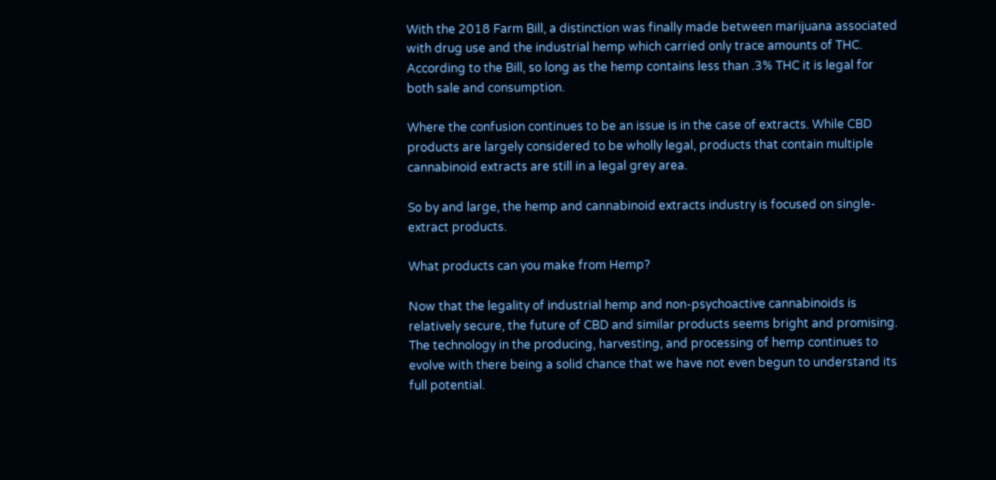With the 2018 Farm Bill, a distinction was finally made between marijuana associated with drug use and the industrial hemp which carried only trace amounts of THC. According to the Bill, so long as the hemp contains less than .3% THC it is legal for both sale and consumption.

Where the confusion continues to be an issue is in the case of extracts. While CBD products are largely considered to be wholly legal, products that contain multiple cannabinoid extracts are still in a legal grey area.

So by and large, the hemp and cannabinoid extracts industry is focused on single-extract products.

What products can you make from Hemp?

Now that the legality of industrial hemp and non-psychoactive cannabinoids is relatively secure, the future of CBD and similar products seems bright and promising. The technology in the producing, harvesting, and processing of hemp continues to evolve with there being a solid chance that we have not even begun to understand its full potential.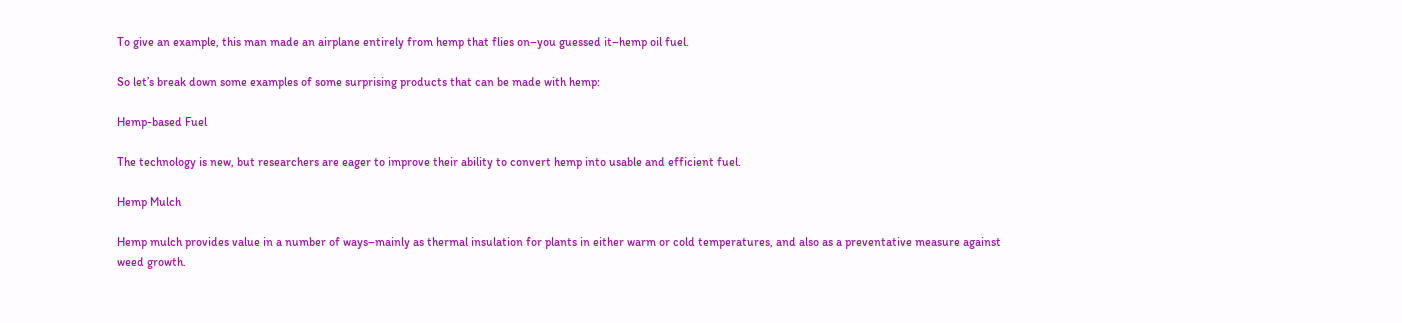To give an example, this man made an airplane entirely from hemp that flies on–you guessed it–hemp oil fuel.

So let’s break down some examples of some surprising products that can be made with hemp:

Hemp-based Fuel

The technology is new, but researchers are eager to improve their ability to convert hemp into usable and efficient fuel.

Hemp Mulch

Hemp mulch provides value in a number of ways–mainly as thermal insulation for plants in either warm or cold temperatures, and also as a preventative measure against weed growth.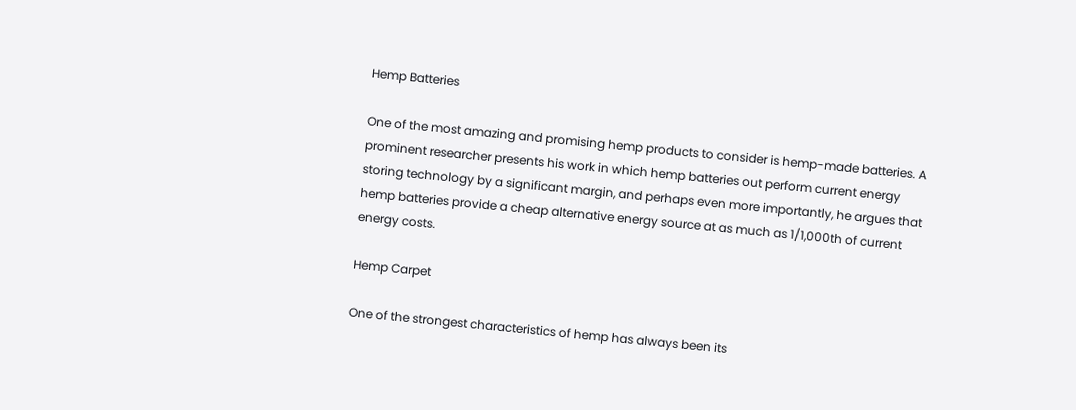Hemp Batteries

One of the most amazing and promising hemp products to consider is hemp-made batteries. A prominent researcher presents his work in which hemp batteries out perform current energy storing technology by a significant margin, and perhaps even more importantly, he argues that hemp batteries provide a cheap alternative energy source at as much as 1/1,000th of current energy costs.

Hemp Carpet

One of the strongest characteristics of hemp has always been its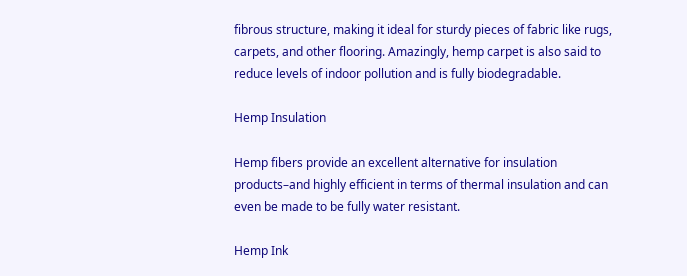fibrous structure, making it ideal for sturdy pieces of fabric like rugs, carpets, and other flooring. Amazingly, hemp carpet is also said to reduce levels of indoor pollution and is fully biodegradable.

Hemp Insulation

Hemp fibers provide an excellent alternative for insulation products–and highly efficient in terms of thermal insulation and can even be made to be fully water resistant.

Hemp Ink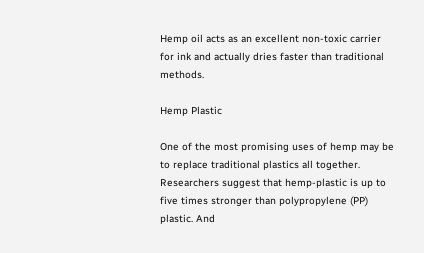Hemp oil acts as an excellent non-toxic carrier for ink and actually dries faster than traditional methods.

Hemp Plastic

One of the most promising uses of hemp may be to replace traditional plastics all together. Researchers suggest that hemp-plastic is up to five times stronger than polypropylene (PP) plastic. And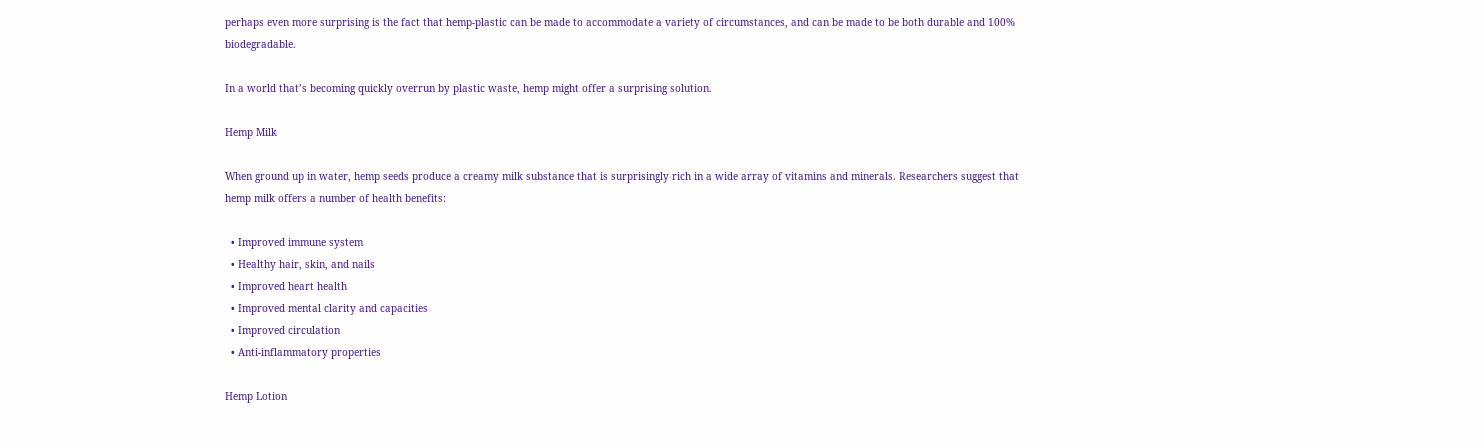perhaps even more surprising is the fact that hemp-plastic can be made to accommodate a variety of circumstances, and can be made to be both durable and 100% biodegradable.

In a world that’s becoming quickly overrun by plastic waste, hemp might offer a surprising solution.

Hemp Milk

When ground up in water, hemp seeds produce a creamy milk substance that is surprisingly rich in a wide array of vitamins and minerals. Researchers suggest that hemp milk offers a number of health benefits:

  • Improved immune system
  • Healthy hair, skin, and nails
  • Improved heart health
  • Improved mental clarity and capacities
  • Improved circulation
  • Anti-inflammatory properties

Hemp Lotion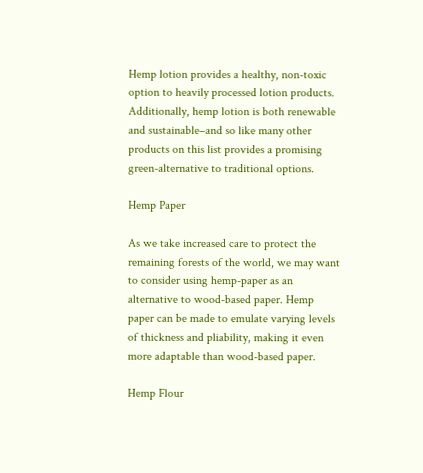Hemp lotion provides a healthy, non-toxic option to heavily processed lotion products. Additionally, hemp lotion is both renewable and sustainable–and so like many other products on this list provides a promising green-alternative to traditional options.

Hemp Paper

As we take increased care to protect the remaining forests of the world, we may want to consider using hemp-paper as an alternative to wood-based paper. Hemp paper can be made to emulate varying levels of thickness and pliability, making it even more adaptable than wood-based paper.

Hemp Flour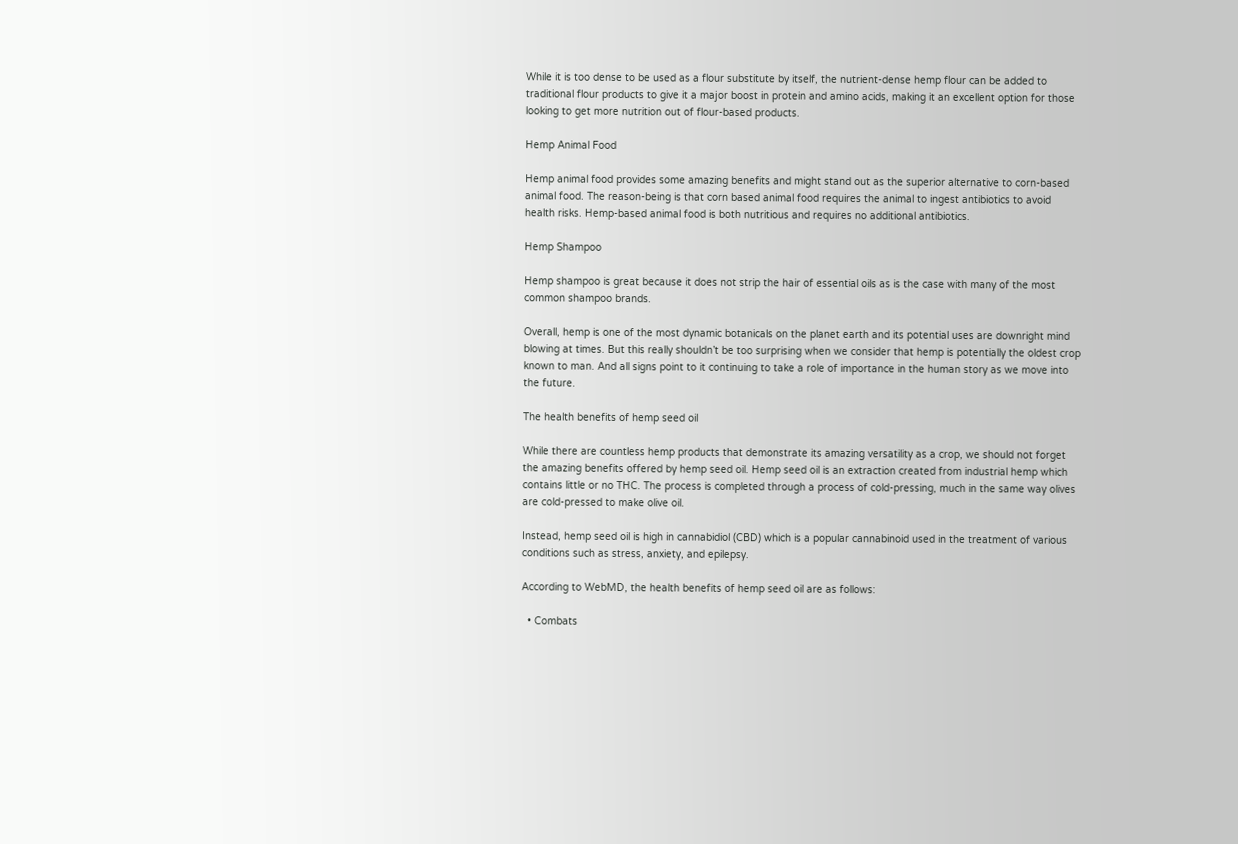While it is too dense to be used as a flour substitute by itself, the nutrient-dense hemp flour can be added to traditional flour products to give it a major boost in protein and amino acids, making it an excellent option for those looking to get more nutrition out of flour-based products.

Hemp Animal Food

Hemp animal food provides some amazing benefits and might stand out as the superior alternative to corn-based animal food. The reason-being is that corn based animal food requires the animal to ingest antibiotics to avoid health risks. Hemp-based animal food is both nutritious and requires no additional antibiotics.

Hemp Shampoo

Hemp shampoo is great because it does not strip the hair of essential oils as is the case with many of the most common shampoo brands.

Overall, hemp is one of the most dynamic botanicals on the planet earth and its potential uses are downright mind blowing at times. But this really shouldn’t be too surprising when we consider that hemp is potentially the oldest crop known to man. And all signs point to it continuing to take a role of importance in the human story as we move into the future.

The health benefits of hemp seed oil

While there are countless hemp products that demonstrate its amazing versatility as a crop, we should not forget the amazing benefits offered by hemp seed oil. Hemp seed oil is an extraction created from industrial hemp which contains little or no THC. The process is completed through a process of cold-pressing, much in the same way olives are cold-pressed to make olive oil.

Instead, hemp seed oil is high in cannabidiol (CBD) which is a popular cannabinoid used in the treatment of various conditions such as stress, anxiety, and epilepsy.

According to WebMD, the health benefits of hemp seed oil are as follows:

  • Combats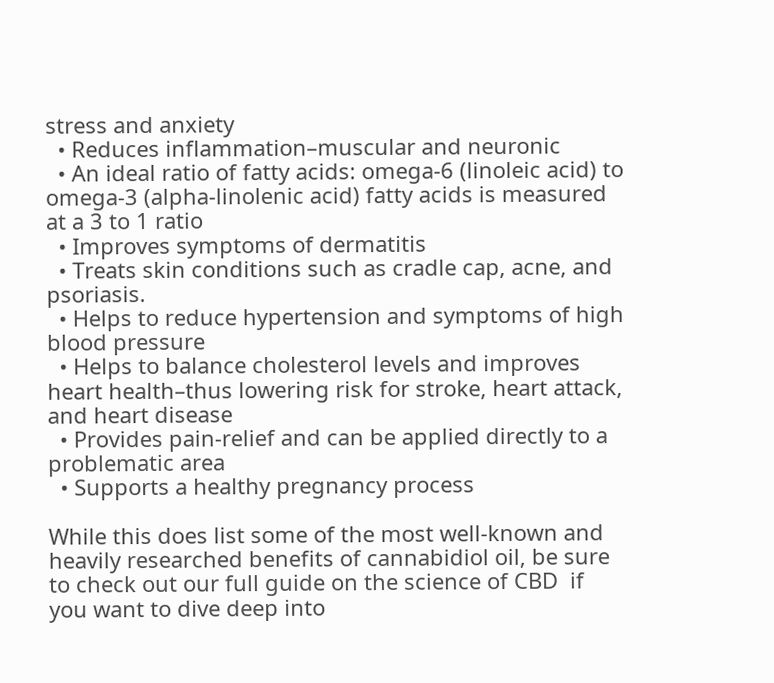stress and anxiety
  • Reduces inflammation–muscular and neuronic
  • An ideal ratio of fatty acids: omega-6 (linoleic acid) to omega-3 (alpha-linolenic acid) fatty acids is measured at a 3 to 1 ratio
  • Improves symptoms of dermatitis
  • Treats skin conditions such as cradle cap, acne, and psoriasis.
  • Helps to reduce hypertension and symptoms of high blood pressure
  • Helps to balance cholesterol levels and improves heart health–thus lowering risk for stroke, heart attack, and heart disease
  • Provides pain-relief and can be applied directly to a problematic area
  • Supports a healthy pregnancy process

While this does list some of the most well-known and heavily researched benefits of cannabidiol oil, be sure to check out our full guide on the science of CBD  if you want to dive deep into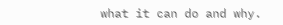what it can do and why.